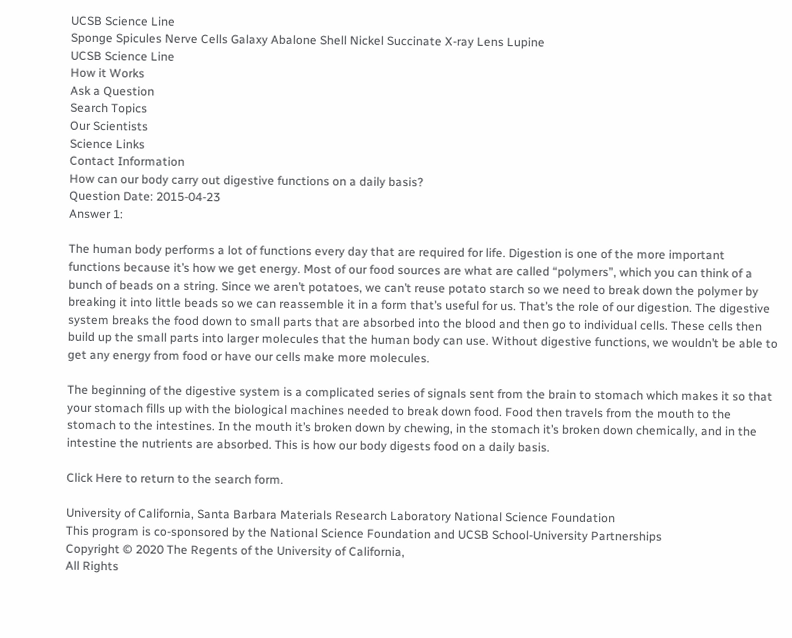UCSB Science Line
Sponge Spicules Nerve Cells Galaxy Abalone Shell Nickel Succinate X-ray Lens Lupine
UCSB Science Line
How it Works
Ask a Question
Search Topics
Our Scientists
Science Links
Contact Information
How can our body carry out digestive functions on a daily basis?
Question Date: 2015-04-23
Answer 1:

The human body performs a lot of functions every day that are required for life. Digestion is one of the more important functions because it’s how we get energy. Most of our food sources are what are called “polymers”, which you can think of a bunch of beads on a string. Since we aren’t potatoes, we can’t reuse potato starch so we need to break down the polymer by breaking it into little beads so we can reassemble it in a form that’s useful for us. That’s the role of our digestion. The digestive system breaks the food down to small parts that are absorbed into the blood and then go to individual cells. These cells then build up the small parts into larger molecules that the human body can use. Without digestive functions, we wouldn’t be able to get any energy from food or have our cells make more molecules.

The beginning of the digestive system is a complicated series of signals sent from the brain to stomach which makes it so that your stomach fills up with the biological machines needed to break down food. Food then travels from the mouth to the stomach to the intestines. In the mouth it’s broken down by chewing, in the stomach it’s broken down chemically, and in the intestine the nutrients are absorbed. This is how our body digests food on a daily basis.

Click Here to return to the search form.

University of California, Santa Barbara Materials Research Laboratory National Science Foundation
This program is co-sponsored by the National Science Foundation and UCSB School-University Partnerships
Copyright © 2020 The Regents of the University of California,
All Rights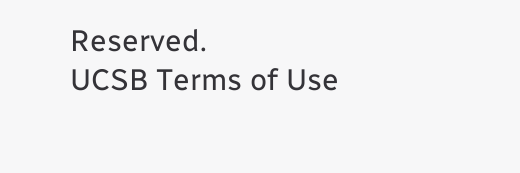Reserved.
UCSB Terms of Use